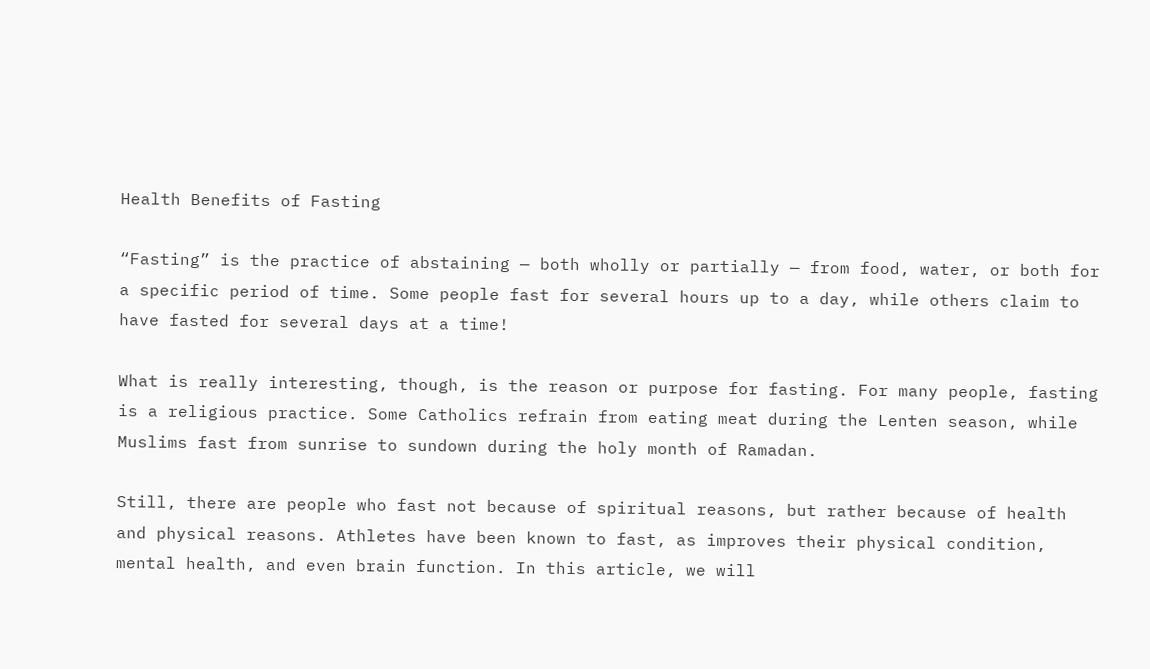Health Benefits of Fasting

“Fasting” is the practice of abstaining — both wholly or partially — from food, water, or both for a specific period of time. Some people fast for several hours up to a day, while others claim to have fasted for several days at a time!

What is really interesting, though, is the reason or purpose for fasting. For many people, fasting is a religious practice. Some Catholics refrain from eating meat during the Lenten season, while Muslims fast from sunrise to sundown during the holy month of Ramadan.

Still, there are people who fast not because of spiritual reasons, but rather because of health and physical reasons. Athletes have been known to fast, as improves their physical condition, mental health, and even brain function. In this article, we will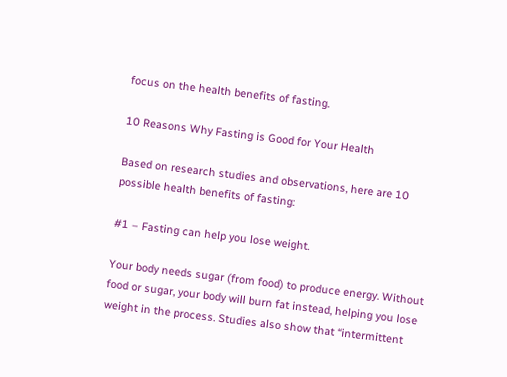focus on the health benefits of fasting.

10 Reasons Why Fasting is Good for Your Health

Based on research studies and observations, here are 10 possible health benefits of fasting:

#1 – Fasting can help you lose weight.

Your body needs sugar (from food) to produce energy. Without food or sugar, your body will burn fat instead, helping you lose weight in the process. Studies also show that “intermittent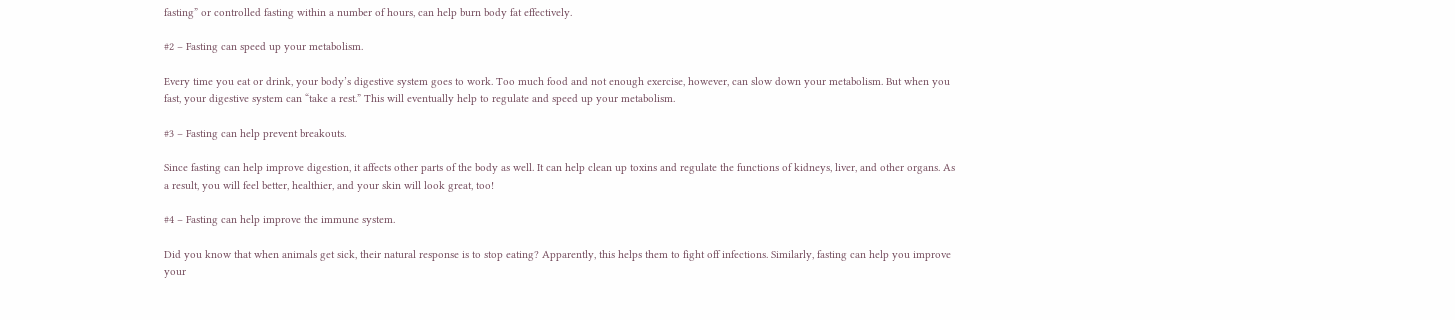fasting” or controlled fasting within a number of hours, can help burn body fat effectively.

#2 – Fasting can speed up your metabolism.

Every time you eat or drink, your body’s digestive system goes to work. Too much food and not enough exercise, however, can slow down your metabolism. But when you fast, your digestive system can “take a rest.” This will eventually help to regulate and speed up your metabolism.

#3 – Fasting can help prevent breakouts.

Since fasting can help improve digestion, it affects other parts of the body as well. It can help clean up toxins and regulate the functions of kidneys, liver, and other organs. As a result, you will feel better, healthier, and your skin will look great, too!

#4 – Fasting can help improve the immune system.

Did you know that when animals get sick, their natural response is to stop eating? Apparently, this helps them to fight off infections. Similarly, fasting can help you improve your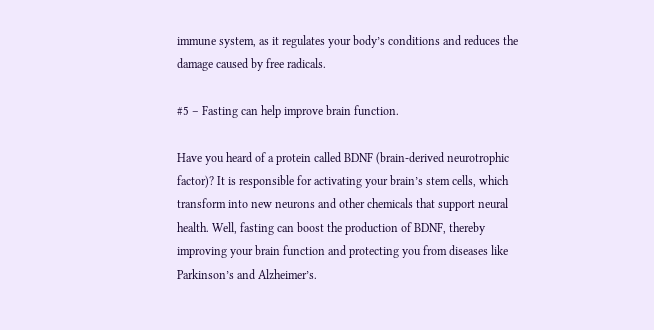immune system, as it regulates your body’s conditions and reduces the damage caused by free radicals.

#5 – Fasting can help improve brain function.

Have you heard of a protein called BDNF (brain-derived neurotrophic factor)? It is responsible for activating your brain’s stem cells, which transform into new neurons and other chemicals that support neural health. Well, fasting can boost the production of BDNF, thereby improving your brain function and protecting you from diseases like Parkinson’s and Alzheimer’s.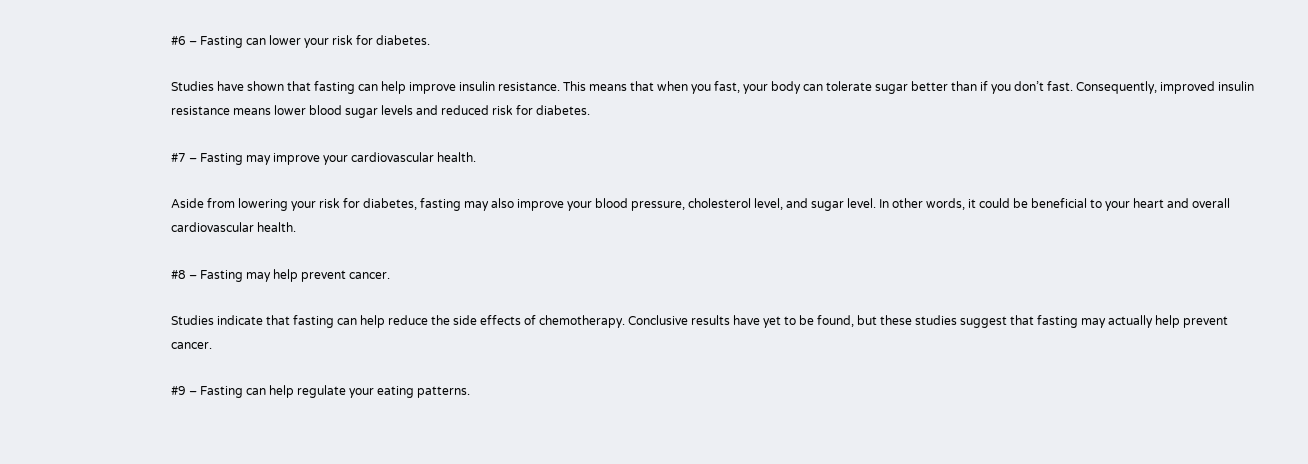#6 – Fasting can lower your risk for diabetes.

Studies have shown that fasting can help improve insulin resistance. This means that when you fast, your body can tolerate sugar better than if you don’t fast. Consequently, improved insulin resistance means lower blood sugar levels and reduced risk for diabetes.

#7 – Fasting may improve your cardiovascular health.

Aside from lowering your risk for diabetes, fasting may also improve your blood pressure, cholesterol level, and sugar level. In other words, it could be beneficial to your heart and overall cardiovascular health.

#8 – Fasting may help prevent cancer.

Studies indicate that fasting can help reduce the side effects of chemotherapy. Conclusive results have yet to be found, but these studies suggest that fasting may actually help prevent cancer.

#9 – Fasting can help regulate your eating patterns.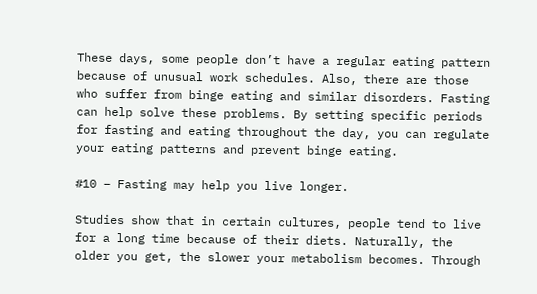These days, some people don’t have a regular eating pattern because of unusual work schedules. Also, there are those who suffer from binge eating and similar disorders. Fasting can help solve these problems. By setting specific periods for fasting and eating throughout the day, you can regulate your eating patterns and prevent binge eating.

#10 – Fasting may help you live longer.

Studies show that in certain cultures, people tend to live for a long time because of their diets. Naturally, the older you get, the slower your metabolism becomes. Through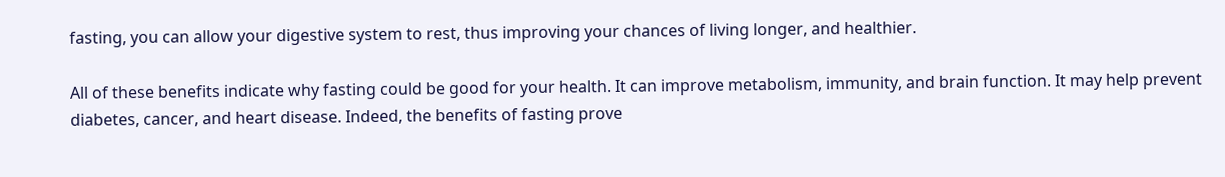fasting, you can allow your digestive system to rest, thus improving your chances of living longer, and healthier.

All of these benefits indicate why fasting could be good for your health. It can improve metabolism, immunity, and brain function. It may help prevent diabetes, cancer, and heart disease. Indeed, the benefits of fasting prove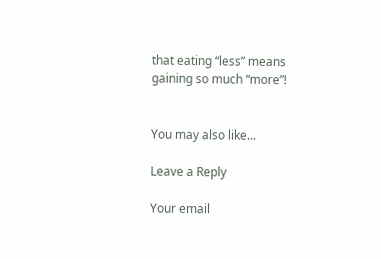that eating “less” means gaining so much “more”!


You may also like...

Leave a Reply

Your email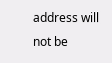address will not be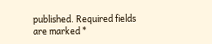published. Required fields are marked *